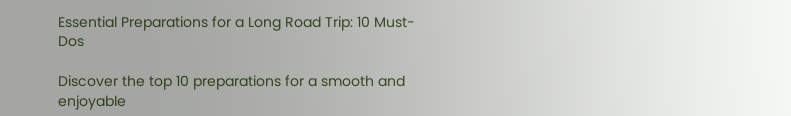Essential Preparations for a Long Road Trip: 10 Must-Dos

Discover the top 10 preparations for a smooth and enjoyable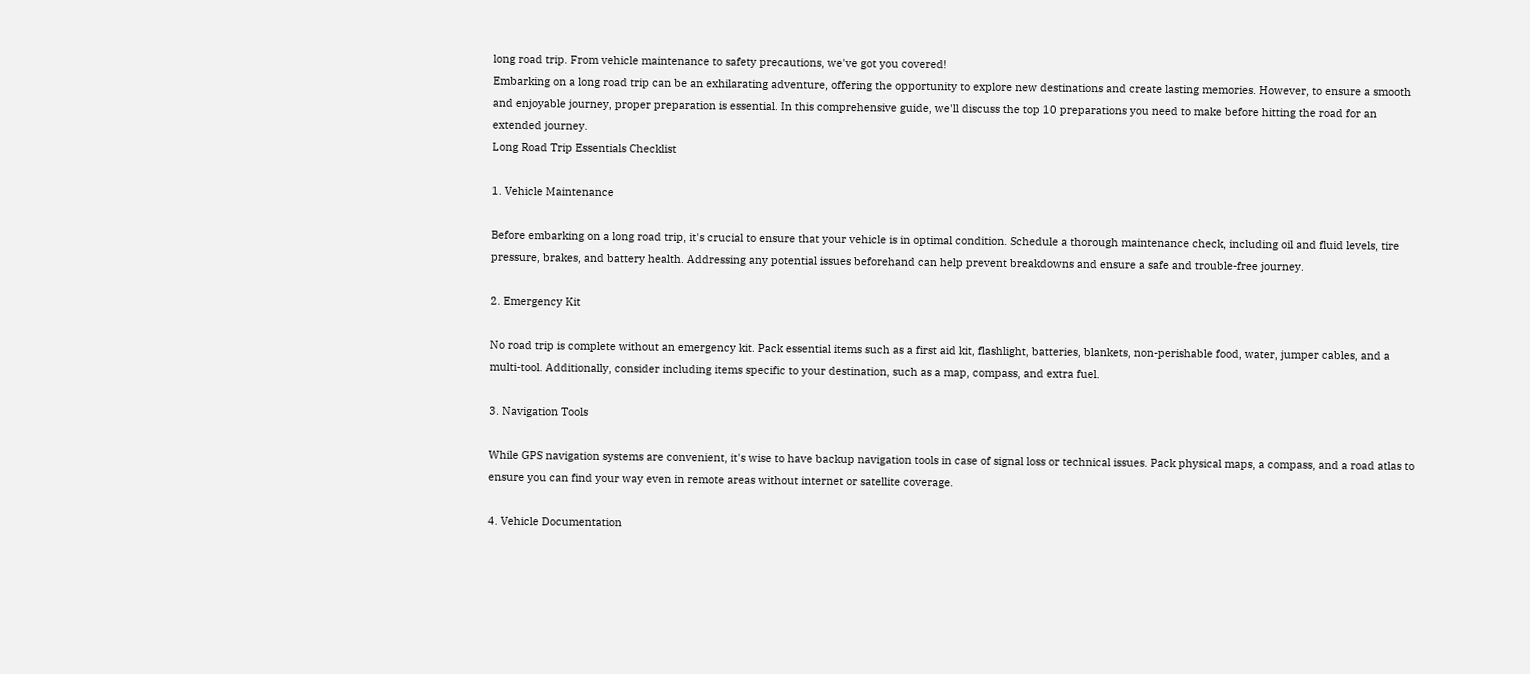long road trip. From vehicle maintenance to safety precautions, we've got you covered!
Embarking on a long road trip can be an exhilarating adventure, offering the opportunity to explore new destinations and create lasting memories. However, to ensure a smooth and enjoyable journey, proper preparation is essential. In this comprehensive guide, we'll discuss the top 10 preparations you need to make before hitting the road for an extended journey.
Long Road Trip Essentials Checklist

1. Vehicle Maintenance

Before embarking on a long road trip, it's crucial to ensure that your vehicle is in optimal condition. Schedule a thorough maintenance check, including oil and fluid levels, tire pressure, brakes, and battery health. Addressing any potential issues beforehand can help prevent breakdowns and ensure a safe and trouble-free journey.

2. Emergency Kit

No road trip is complete without an emergency kit. Pack essential items such as a first aid kit, flashlight, batteries, blankets, non-perishable food, water, jumper cables, and a multi-tool. Additionally, consider including items specific to your destination, such as a map, compass, and extra fuel.

3. Navigation Tools

While GPS navigation systems are convenient, it's wise to have backup navigation tools in case of signal loss or technical issues. Pack physical maps, a compass, and a road atlas to ensure you can find your way even in remote areas without internet or satellite coverage.

4. Vehicle Documentation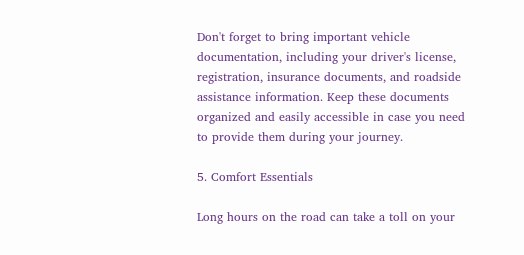Don't forget to bring important vehicle documentation, including your driver's license, registration, insurance documents, and roadside assistance information. Keep these documents organized and easily accessible in case you need to provide them during your journey.

5. Comfort Essentials

Long hours on the road can take a toll on your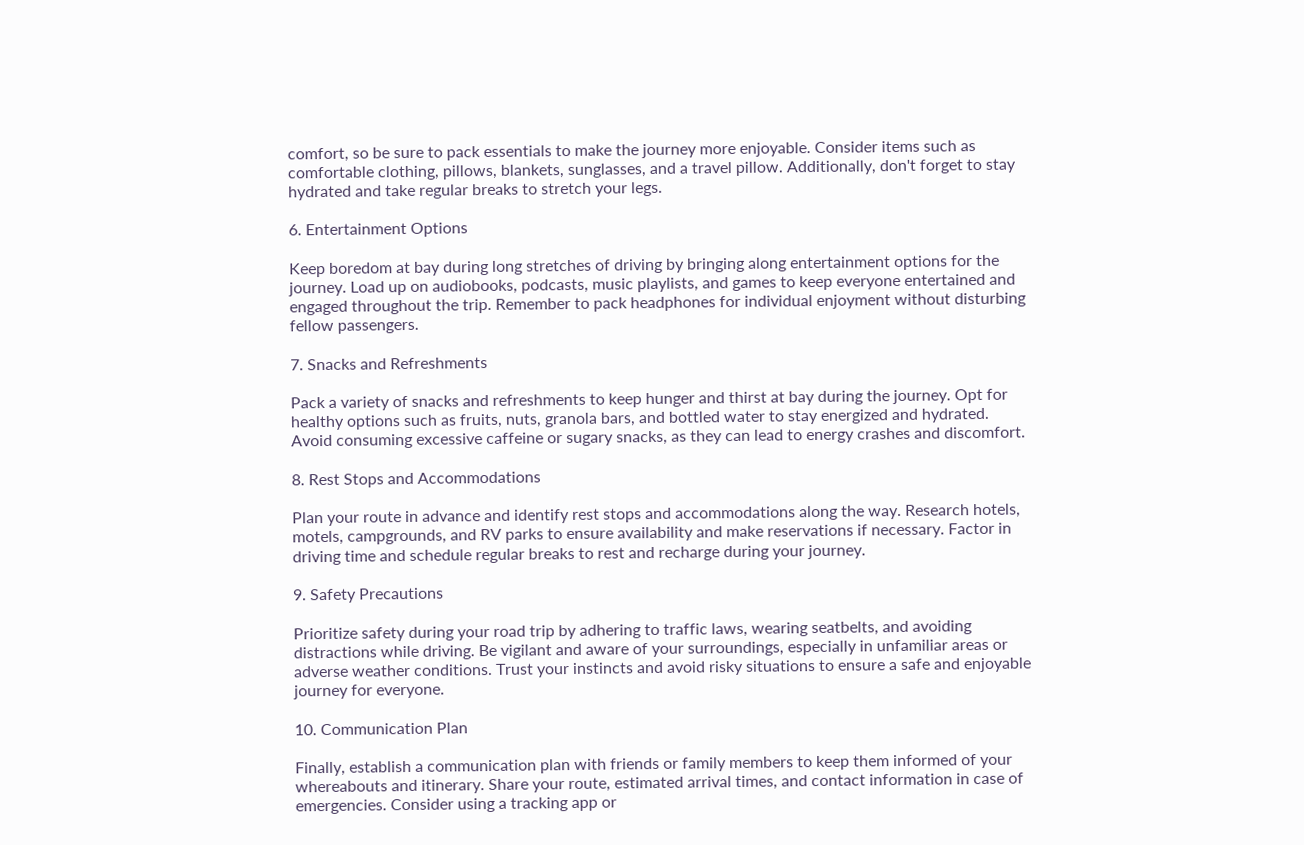comfort, so be sure to pack essentials to make the journey more enjoyable. Consider items such as comfortable clothing, pillows, blankets, sunglasses, and a travel pillow. Additionally, don't forget to stay hydrated and take regular breaks to stretch your legs.

6. Entertainment Options

Keep boredom at bay during long stretches of driving by bringing along entertainment options for the journey. Load up on audiobooks, podcasts, music playlists, and games to keep everyone entertained and engaged throughout the trip. Remember to pack headphones for individual enjoyment without disturbing fellow passengers.

7. Snacks and Refreshments

Pack a variety of snacks and refreshments to keep hunger and thirst at bay during the journey. Opt for healthy options such as fruits, nuts, granola bars, and bottled water to stay energized and hydrated. Avoid consuming excessive caffeine or sugary snacks, as they can lead to energy crashes and discomfort.

8. Rest Stops and Accommodations

Plan your route in advance and identify rest stops and accommodations along the way. Research hotels, motels, campgrounds, and RV parks to ensure availability and make reservations if necessary. Factor in driving time and schedule regular breaks to rest and recharge during your journey.

9. Safety Precautions

Prioritize safety during your road trip by adhering to traffic laws, wearing seatbelts, and avoiding distractions while driving. Be vigilant and aware of your surroundings, especially in unfamiliar areas or adverse weather conditions. Trust your instincts and avoid risky situations to ensure a safe and enjoyable journey for everyone.

10. Communication Plan

Finally, establish a communication plan with friends or family members to keep them informed of your whereabouts and itinerary. Share your route, estimated arrival times, and contact information in case of emergencies. Consider using a tracking app or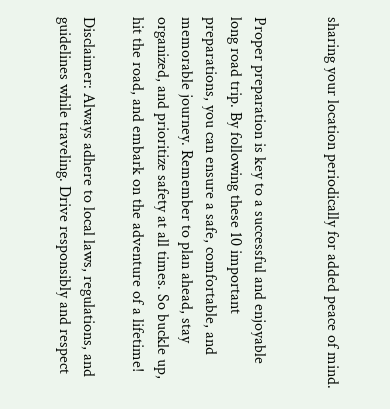sharing your location periodically for added peace of mind.


Proper preparation is key to a successful and enjoyable long road trip. By following these 10 important preparations, you can ensure a safe, comfortable, and memorable journey. Remember to plan ahead, stay organized, and prioritize safety at all times. So buckle up, hit the road, and embark on the adventure of a lifetime!

Disclaimer: Always adhere to local laws, regulations, and guidelines while traveling. Drive responsibly and respect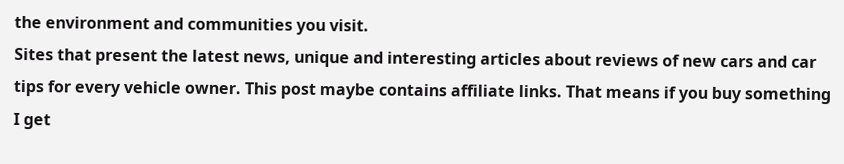the environment and communities you visit.
Sites that present the latest news, unique and interesting articles about reviews of new cars and car tips for every vehicle owner. This post maybe contains affiliate links. That means if you buy something I get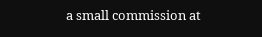a small commission at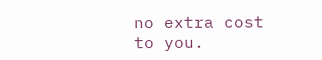no extra cost to you.